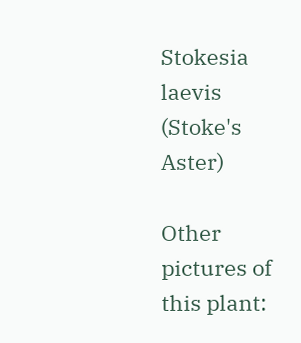Stokesia laevis
(Stoke's Aster)

Other pictures of this plant: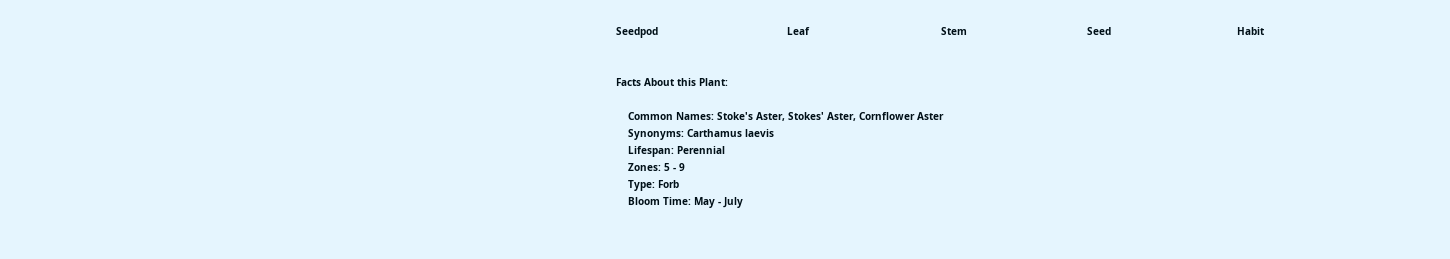Seedpod                                           Leaf                                            Stem                                        Seed                                          Habit


Facts About this Plant:

    Common Names: Stoke's Aster, Stokes' Aster, Cornflower Aster
    Synonyms: Carthamus laevis
    Lifespan: Perennial
    Zones: 5 - 9
    Type: Forb
    Bloom Time: May - July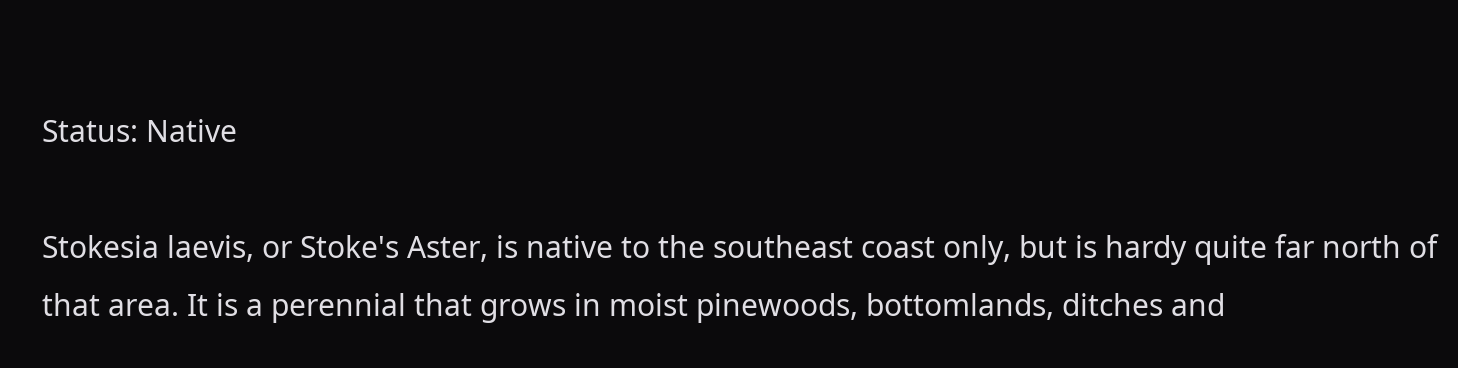Status: Native

Stokesia laevis, or Stoke's Aster, is native to the southeast coast only, but is hardy quite far north of that area. It is a perennial that grows in moist pinewoods, bottomlands, ditches and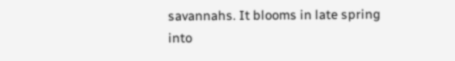savannahs. It blooms in late spring into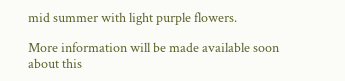mid summer with light purple flowers.

More information will be made available soon about this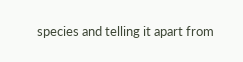species and telling it apart from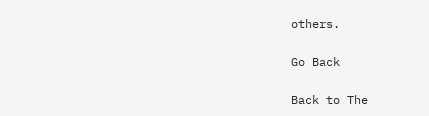others.

Go Back

Back to The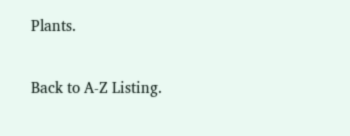Plants.

Back to A-Z Listing.